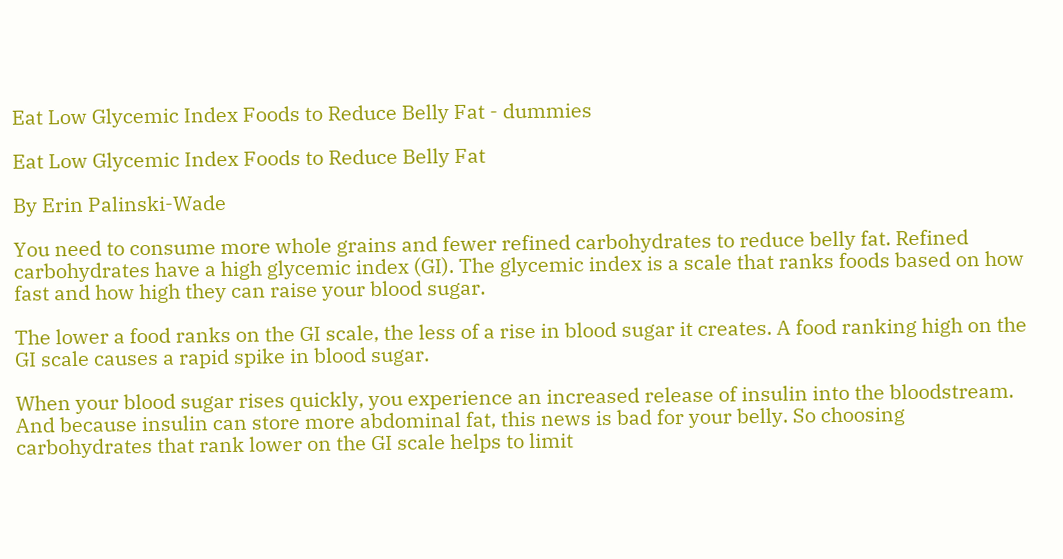Eat Low Glycemic Index Foods to Reduce Belly Fat - dummies

Eat Low Glycemic Index Foods to Reduce Belly Fat

By Erin Palinski-Wade

You need to consume more whole grains and fewer refined carbohydrates to reduce belly fat. Refined carbohydrates have a high glycemic index (GI). The glycemic index is a scale that ranks foods based on how fast and how high they can raise your blood sugar.

The lower a food ranks on the GI scale, the less of a rise in blood sugar it creates. A food ranking high on the GI scale causes a rapid spike in blood sugar.

When your blood sugar rises quickly, you experience an increased release of insulin into the bloodstream. And because insulin can store more abdominal fat, this news is bad for your belly. So choosing carbohydrates that rank lower on the GI scale helps to limit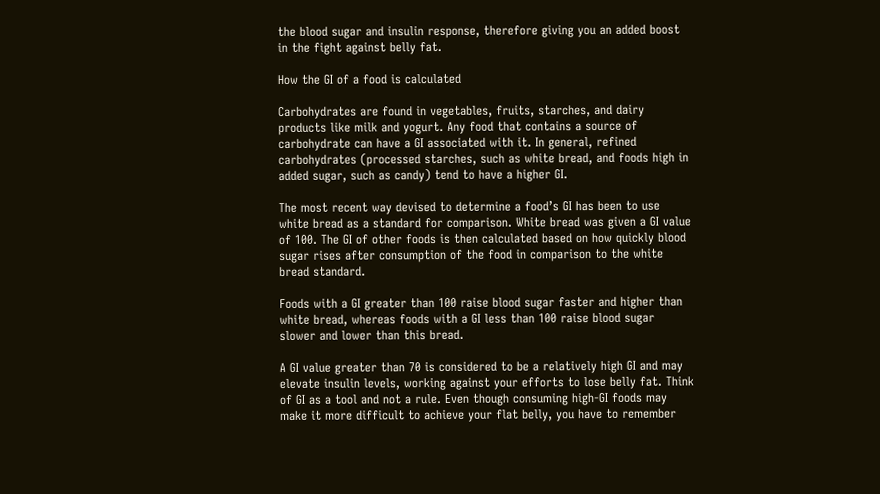the blood sugar and insulin response, therefore giving you an added boost in the fight against belly fat.

How the GI of a food is calculated

Carbohydrates are found in vegetables, fruits, starches, and dairy products like milk and yogurt. Any food that contains a source of carbohydrate can have a GI associated with it. In general, refined carbohydrates (processed starches, such as white bread, and foods high in added sugar, such as candy) tend to have a higher GI.

The most recent way devised to determine a food’s GI has been to use white bread as a standard for comparison. White bread was given a GI value of 100. The GI of other foods is then calculated based on how quickly blood sugar rises after consumption of the food in comparison to the white bread standard.

Foods with a GI greater than 100 raise blood sugar faster and higher than white bread, whereas foods with a GI less than 100 raise blood sugar slower and lower than this bread.

A GI value greater than 70 is considered to be a relatively high GI and may elevate insulin levels, working against your efforts to lose belly fat. Think of GI as a tool and not a rule. Even though consuming high-GI foods may make it more difficult to achieve your flat belly, you have to remember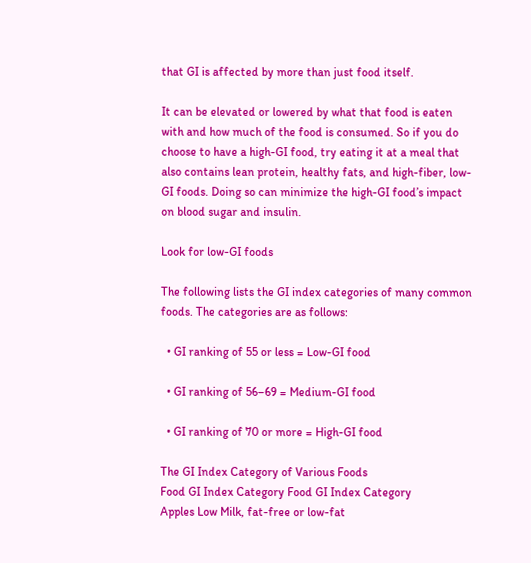that GI is affected by more than just food itself.

It can be elevated or lowered by what that food is eaten with and how much of the food is consumed. So if you do choose to have a high-GI food, try eating it at a meal that also contains lean protein, healthy fats, and high-fiber, low-GI foods. Doing so can minimize the high-GI food’s impact on blood sugar and insulin.

Look for low-GI foods

The following lists the GI index categories of many common foods. The categories are as follows:

  • GI ranking of 55 or less = Low-GI food

  • GI ranking of 56–69 = Medium-GI food

  • GI ranking of 70 or more = High-GI food

The GI Index Category of Various Foods
Food GI Index Category Food GI Index Category
Apples Low Milk, fat-free or low-fat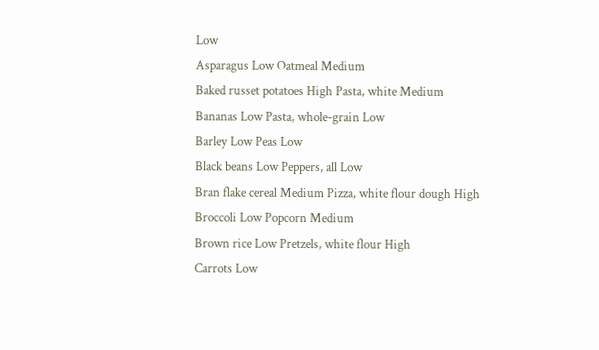Low
Asparagus Low Oatmeal Medium
Baked russet potatoes High Pasta, white Medium
Bananas Low Pasta, whole-grain Low
Barley Low Peas Low
Black beans Low Peppers, all Low
Bran flake cereal Medium Pizza, white flour dough High
Broccoli Low Popcorn Medium
Brown rice Low Pretzels, white flour High
Carrots Low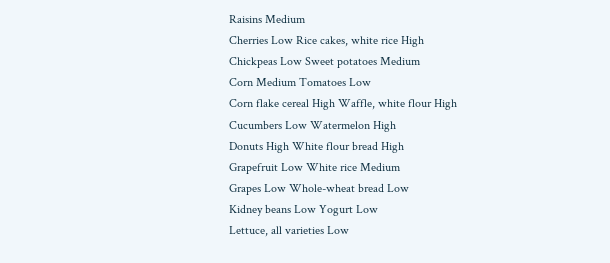Raisins Medium
Cherries Low Rice cakes, white rice High
Chickpeas Low Sweet potatoes Medium
Corn Medium Tomatoes Low
Corn flake cereal High Waffle, white flour High
Cucumbers Low Watermelon High
Donuts High White flour bread High
Grapefruit Low White rice Medium
Grapes Low Whole-wheat bread Low
Kidney beans Low Yogurt Low
Lettuce, all varieties Low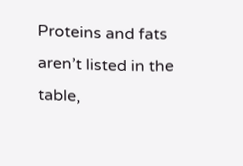Proteins and fats aren’t listed in the table,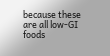because these are all low-GI foods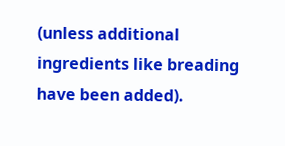(unless additional ingredients like breading have been added).